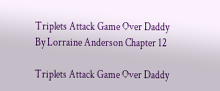Triplets Attack Game Over Daddy By Lorraine Anderson Chapter 12

Triplets Attack Game Over Daddy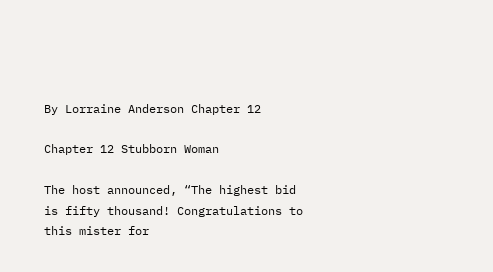By Lorraine Anderson Chapter 12

Chapter 12 Stubborn Woman

The host announced, “The highest bid is fifty thousand! Congratulations to this mister for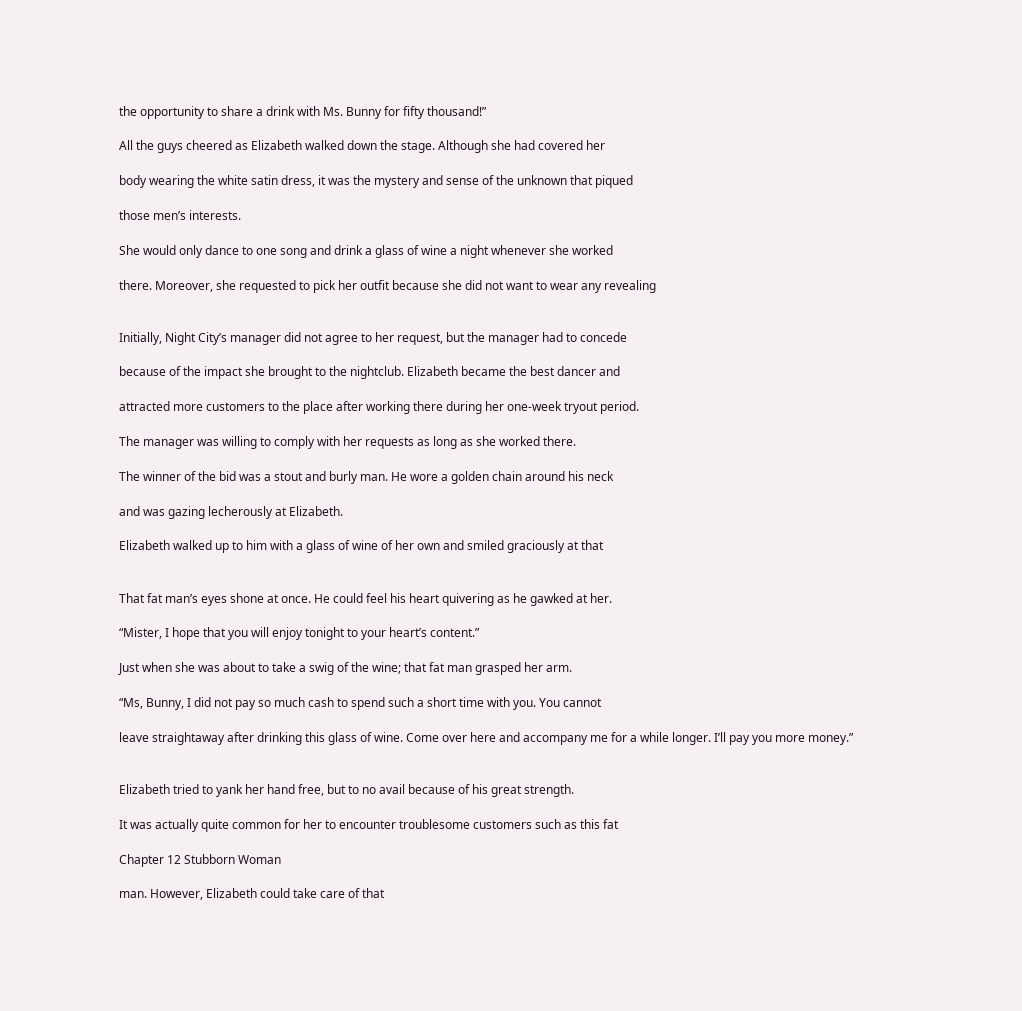the opportunity to share a drink with Ms. Bunny for fifty thousand!”

All the guys cheered as Elizabeth walked down the stage. Although she had covered her

body wearing the white satin dress, it was the mystery and sense of the unknown that piqued

those men’s interests.

She would only dance to one song and drink a glass of wine a night whenever she worked

there. Moreover, she requested to pick her outfit because she did not want to wear any revealing


Initially, Night City’s manager did not agree to her request, but the manager had to concede

because of the impact she brought to the nightclub. Elizabeth became the best dancer and

attracted more customers to the place after working there during her one-week tryout period.

The manager was willing to comply with her requests as long as she worked there.

The winner of the bid was a stout and burly man. He wore a golden chain around his neck

and was gazing lecherously at Elizabeth.

Elizabeth walked up to him with a glass of wine of her own and smiled graciously at that


That fat man’s eyes shone at once. He could feel his heart quivering as he gawked at her.

“Mister, I hope that you will enjoy tonight to your heart’s content.”

Just when she was about to take a swig of the wine; that fat man grasped her arm.

“Ms, Bunny, I did not pay so much cash to spend such a short time with you. You cannot

leave straightaway after drinking this glass of wine. Come over here and accompany me for a while longer. I’ll pay you more money.”


Elizabeth tried to yank her hand free, but to no avail because of his great strength.

It was actually quite common for her to encounter troublesome customers such as this fat

Chapter 12 Stubborn Woman

man. However, Elizabeth could take care of that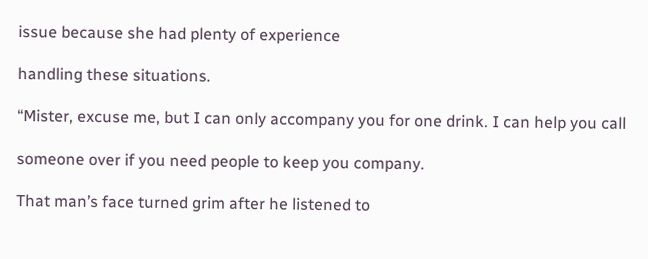issue because she had plenty of experience

handling these situations.

“Mister, excuse me, but I can only accompany you for one drink. I can help you call

someone over if you need people to keep you company.

That man’s face turned grim after he listened to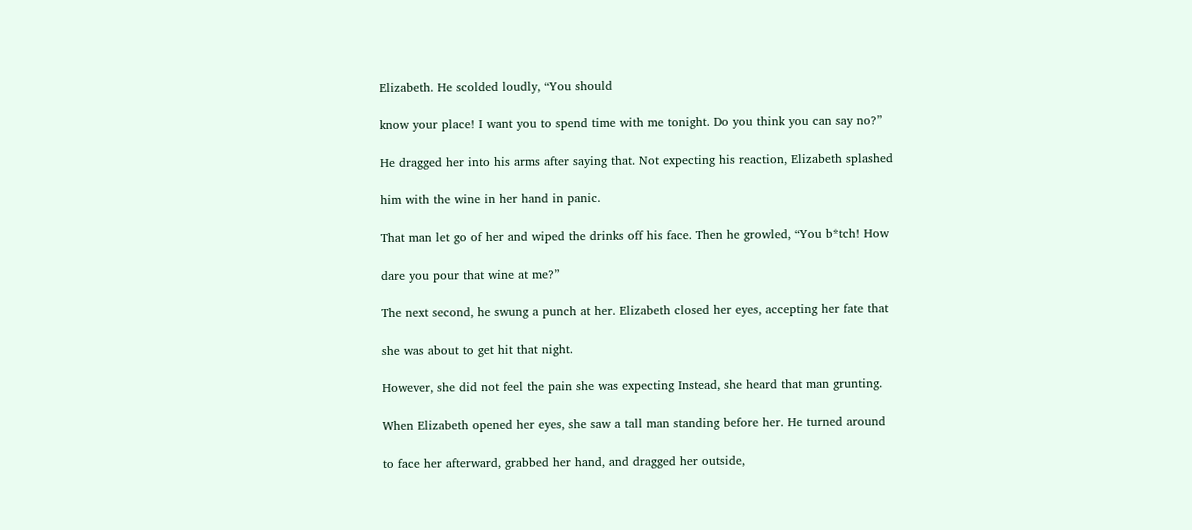Elizabeth. He scolded loudly, “You should

know your place! I want you to spend time with me tonight. Do you think you can say no?”

He dragged her into his arms after saying that. Not expecting his reaction, Elizabeth splashed

him with the wine in her hand in panic.

That man let go of her and wiped the drinks off his face. Then he growled, “You b*tch! How

dare you pour that wine at me?”

The next second, he swung a punch at her. Elizabeth closed her eyes, accepting her fate that

she was about to get hit that night.

However, she did not feel the pain she was expecting Instead, she heard that man grunting.

When Elizabeth opened her eyes, she saw a tall man standing before her. He turned around

to face her afterward, grabbed her hand, and dragged her outside,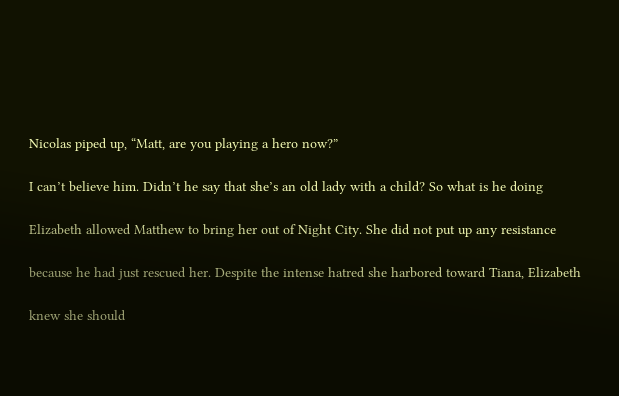Nicolas piped up, “Matt, are you playing a hero now?”

I can’t believe him. Didn’t he say that she’s an old lady with a child? So what is he doing

Elizabeth allowed Matthew to bring her out of Night City. She did not put up any resistance

because he had just rescued her. Despite the intense hatred she harbored toward Tiana, Elizabeth

knew she should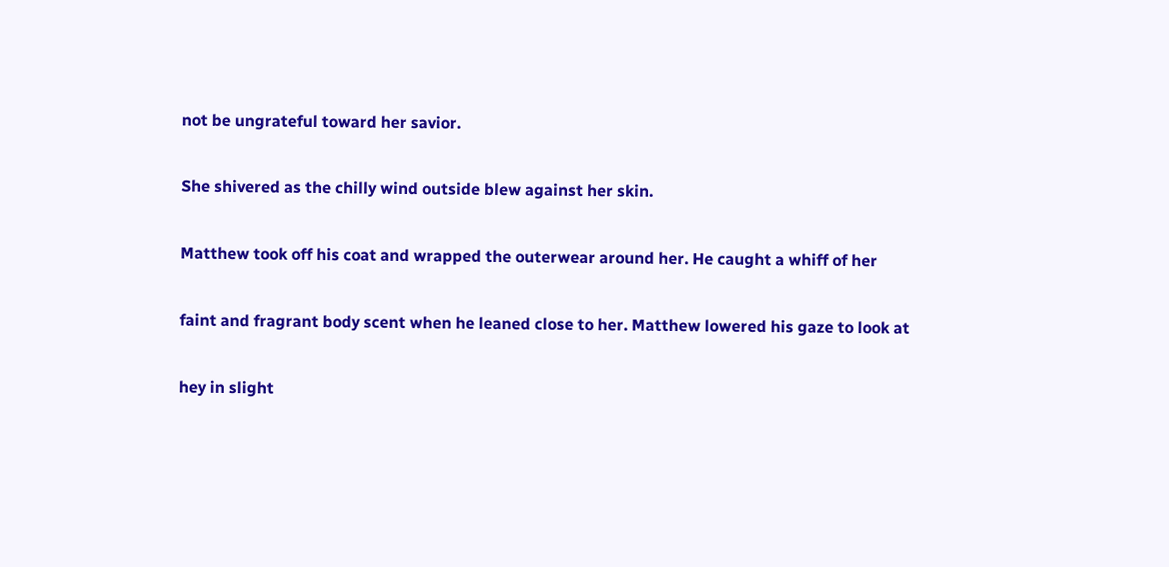not be ungrateful toward her savior.

She shivered as the chilly wind outside blew against her skin.

Matthew took off his coat and wrapped the outerwear around her. He caught a whiff of her

faint and fragrant body scent when he leaned close to her. Matthew lowered his gaze to look at

hey in slight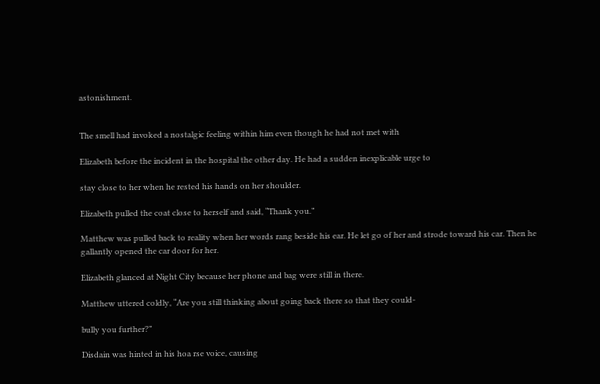astonishment.


The smell had invoked a nostalgic feeling within him even though he had not met with

Elizabeth before the incident in the hospital the other day. He had a sudden inexplicable urge to

stay close to her when he rested his hands on her shoulder.

Elizabeth pulled the coat close to herself and said, “Thank you.”

Matthew was pulled back to reality when her words rang beside his ear. He let go of her and strode toward his car. Then he gallantly opened the car door for her.

Elizabeth glanced at Night City because her phone and bag were still in there.

Matthew uttered coldly, “Are you still thinking about going back there so that they could-

bully you further?”

Disdain was hinted in his hoa rse voice, causing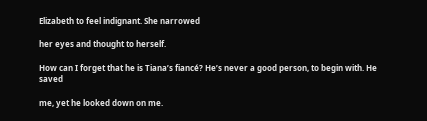Elizabeth to feel indignant. She narrowed

her eyes and thought to herself.

How can I forget that he is Tiana’s fiancé? He’s never a good person, to begin with. He saved

me, yet he looked down on me.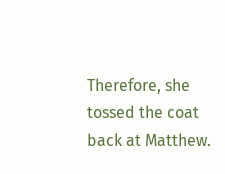Therefore, she tossed the coat back at Matthew.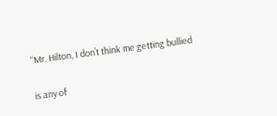“Mr. Hilton, I don’t think me getting bullied

is any of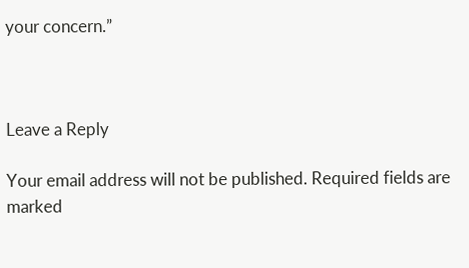your concern.”



Leave a Reply

Your email address will not be published. Required fields are marked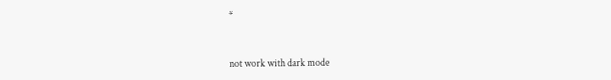*


not work with dark mode